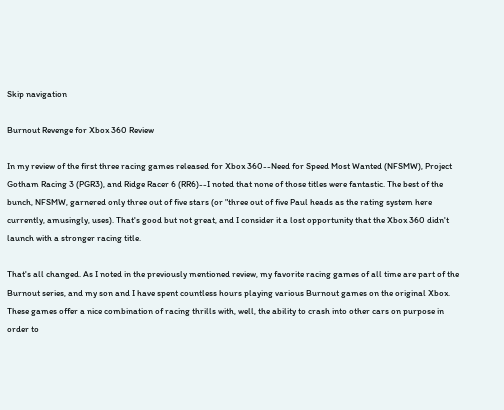Skip navigation

Burnout Revenge for Xbox 360 Review

In my review of the first three racing games released for Xbox 360--Need for Speed Most Wanted (NFSMW), Project Gotham Racing 3 (PGR3), and Ridge Racer 6 (RR6)--I noted that none of those titles were fantastic. The best of the bunch, NFSMW, garnered only three out of five stars (or "three out of five Paul heads as the rating system here currently, amusingly, uses). That's good but not great, and I consider it a lost opportunity that the Xbox 360 didn't launch with a stronger racing title.

That's all changed. As I noted in the previously mentioned review, my favorite racing games of all time are part of the Burnout series, and my son and I have spent countless hours playing various Burnout games on the original Xbox. These games offer a nice combination of racing thrills with, well, the ability to crash into other cars on purpose in order to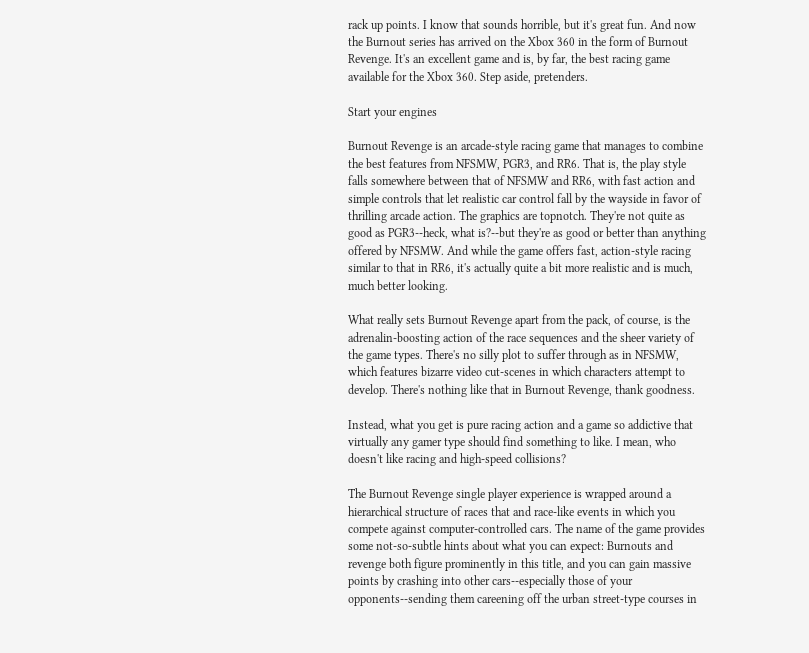rack up points. I know that sounds horrible, but it's great fun. And now the Burnout series has arrived on the Xbox 360 in the form of Burnout Revenge. It's an excellent game and is, by far, the best racing game available for the Xbox 360. Step aside, pretenders.

Start your engines

Burnout Revenge is an arcade-style racing game that manages to combine the best features from NFSMW, PGR3, and RR6. That is, the play style falls somewhere between that of NFSMW and RR6, with fast action and simple controls that let realistic car control fall by the wayside in favor of thrilling arcade action. The graphics are topnotch. They're not quite as good as PGR3--heck, what is?--but they're as good or better than anything offered by NFSMW. And while the game offers fast, action-style racing similar to that in RR6, it's actually quite a bit more realistic and is much, much better looking.

What really sets Burnout Revenge apart from the pack, of course, is the adrenalin-boosting action of the race sequences and the sheer variety of the game types. There's no silly plot to suffer through as in NFSMW, which features bizarre video cut-scenes in which characters attempt to develop. There's nothing like that in Burnout Revenge, thank goodness.

Instead, what you get is pure racing action and a game so addictive that virtually any gamer type should find something to like. I mean, who doesn't like racing and high-speed collisions?

The Burnout Revenge single player experience is wrapped around a hierarchical structure of races that and race-like events in which you compete against computer-controlled cars. The name of the game provides some not-so-subtle hints about what you can expect: Burnouts and revenge both figure prominently in this title, and you can gain massive points by crashing into other cars--especially those of your opponents--sending them careening off the urban street-type courses in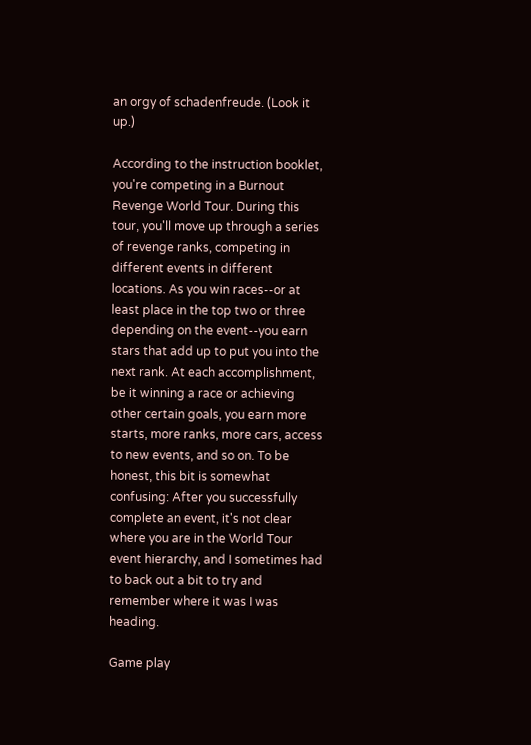an orgy of schadenfreude. (Look it up.)

According to the instruction booklet, you're competing in a Burnout Revenge World Tour. During this tour, you'll move up through a series of revenge ranks, competing in different events in different locations. As you win races--or at least place in the top two or three depending on the event--you earn stars that add up to put you into the next rank. At each accomplishment, be it winning a race or achieving other certain goals, you earn more starts, more ranks, more cars, access to new events, and so on. To be honest, this bit is somewhat confusing: After you successfully complete an event, it's not clear where you are in the World Tour event hierarchy, and I sometimes had to back out a bit to try and remember where it was I was heading.

Game play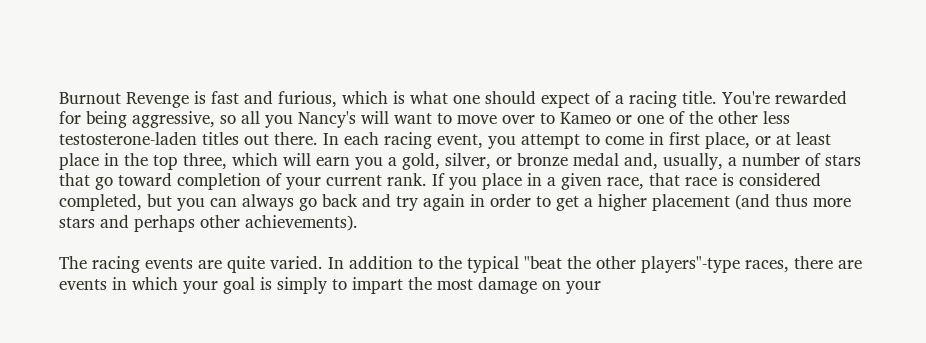Burnout Revenge is fast and furious, which is what one should expect of a racing title. You're rewarded for being aggressive, so all you Nancy's will want to move over to Kameo or one of the other less testosterone-laden titles out there. In each racing event, you attempt to come in first place, or at least place in the top three, which will earn you a gold, silver, or bronze medal and, usually, a number of stars that go toward completion of your current rank. If you place in a given race, that race is considered completed, but you can always go back and try again in order to get a higher placement (and thus more stars and perhaps other achievements).

The racing events are quite varied. In addition to the typical "beat the other players"-type races, there are events in which your goal is simply to impart the most damage on your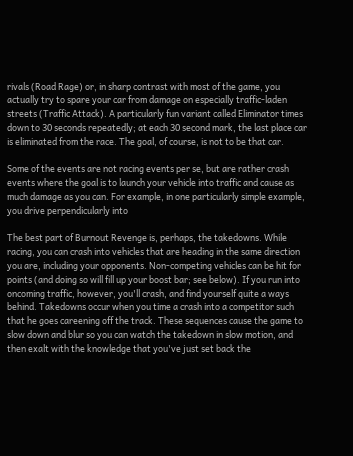rivals (Road Rage) or, in sharp contrast with most of the game, you actually try to spare your car from damage on especially traffic-laden streets (Traffic Attack). A particularly fun variant called Eliminator times down to 30 seconds repeatedly; at each 30 second mark, the last place car is eliminated from the race. The goal, of course, is not to be that car.

Some of the events are not racing events per se, but are rather crash events where the goal is to launch your vehicle into traffic and cause as much damage as you can. For example, in one particularly simple example, you drive perpendicularly into

The best part of Burnout Revenge is, perhaps, the takedowns. While racing, you can crash into vehicles that are heading in the same direction you are, including your opponents. Non-competing vehicles can be hit for points (and doing so will fill up your boost bar; see below). If you run into oncoming traffic, however, you'll crash, and find yourself quite a ways behind. Takedowns occur when you time a crash into a competitor such that he goes careening off the track. These sequences cause the game to slow down and blur so you can watch the takedown in slow motion, and then exalt with the knowledge that you've just set back the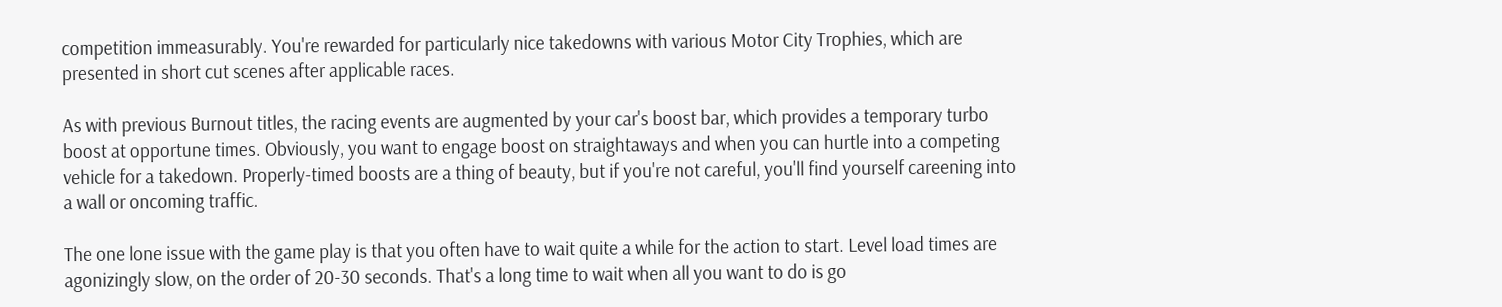competition immeasurably. You're rewarded for particularly nice takedowns with various Motor City Trophies, which are presented in short cut scenes after applicable races.

As with previous Burnout titles, the racing events are augmented by your car's boost bar, which provides a temporary turbo boost at opportune times. Obviously, you want to engage boost on straightaways and when you can hurtle into a competing vehicle for a takedown. Properly-timed boosts are a thing of beauty, but if you're not careful, you'll find yourself careening into a wall or oncoming traffic.

The one lone issue with the game play is that you often have to wait quite a while for the action to start. Level load times are agonizingly slow, on the order of 20-30 seconds. That's a long time to wait when all you want to do is go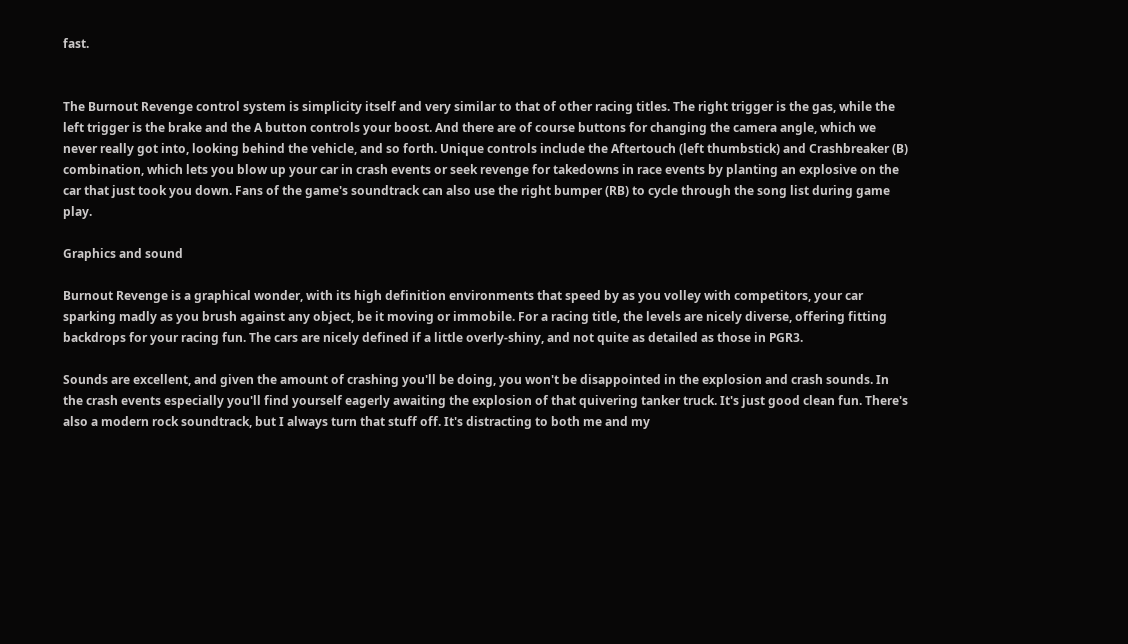fast.


The Burnout Revenge control system is simplicity itself and very similar to that of other racing titles. The right trigger is the gas, while the left trigger is the brake and the A button controls your boost. And there are of course buttons for changing the camera angle, which we never really got into, looking behind the vehicle, and so forth. Unique controls include the Aftertouch (left thumbstick) and Crashbreaker (B) combination, which lets you blow up your car in crash events or seek revenge for takedowns in race events by planting an explosive on the car that just took you down. Fans of the game's soundtrack can also use the right bumper (RB) to cycle through the song list during game play.

Graphics and sound

Burnout Revenge is a graphical wonder, with its high definition environments that speed by as you volley with competitors, your car sparking madly as you brush against any object, be it moving or immobile. For a racing title, the levels are nicely diverse, offering fitting backdrops for your racing fun. The cars are nicely defined if a little overly-shiny, and not quite as detailed as those in PGR3.

Sounds are excellent, and given the amount of crashing you'll be doing, you won't be disappointed in the explosion and crash sounds. In the crash events especially you'll find yourself eagerly awaiting the explosion of that quivering tanker truck. It's just good clean fun. There's also a modern rock soundtrack, but I always turn that stuff off. It's distracting to both me and my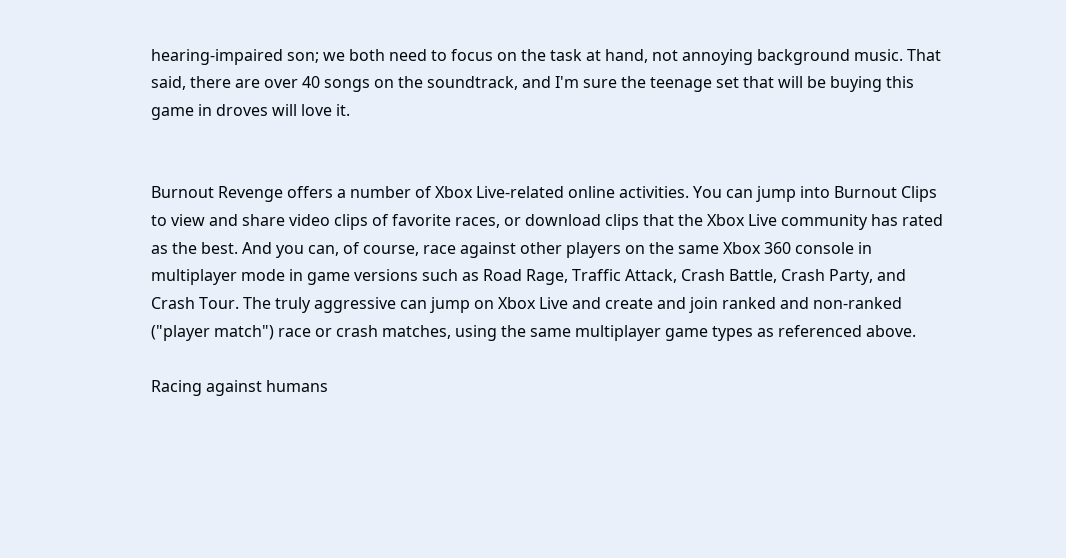hearing-impaired son; we both need to focus on the task at hand, not annoying background music. That said, there are over 40 songs on the soundtrack, and I'm sure the teenage set that will be buying this game in droves will love it.


Burnout Revenge offers a number of Xbox Live-related online activities. You can jump into Burnout Clips to view and share video clips of favorite races, or download clips that the Xbox Live community has rated as the best. And you can, of course, race against other players on the same Xbox 360 console in multiplayer mode in game versions such as Road Rage, Traffic Attack, Crash Battle, Crash Party, and Crash Tour. The truly aggressive can jump on Xbox Live and create and join ranked and non-ranked ("player match") race or crash matches, using the same multiplayer game types as referenced above.

Racing against humans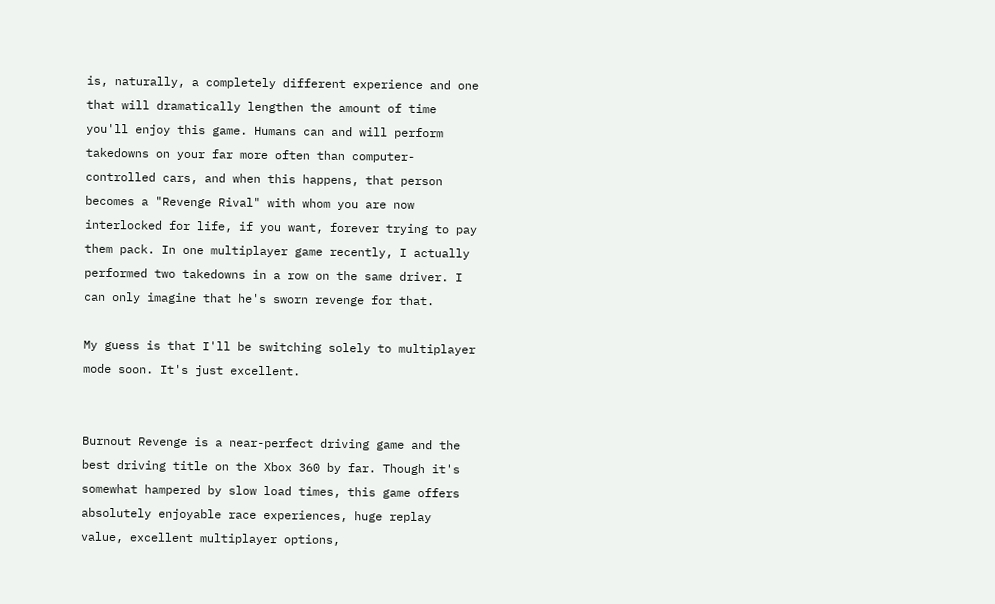is, naturally, a completely different experience and one that will dramatically lengthen the amount of time you'll enjoy this game. Humans can and will perform takedowns on your far more often than computer-controlled cars, and when this happens, that person becomes a "Revenge Rival" with whom you are now interlocked for life, if you want, forever trying to pay them pack. In one multiplayer game recently, I actually performed two takedowns in a row on the same driver. I can only imagine that he's sworn revenge for that.

My guess is that I'll be switching solely to multiplayer mode soon. It's just excellent.


Burnout Revenge is a near-perfect driving game and the best driving title on the Xbox 360 by far. Though it's somewhat hampered by slow load times, this game offers absolutely enjoyable race experiences, huge replay value, excellent multiplayer options,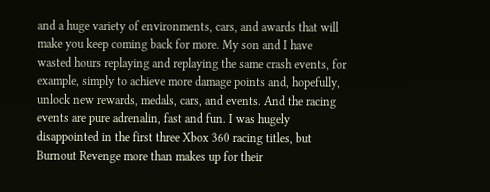and a huge variety of environments, cars, and awards that will make you keep coming back for more. My son and I have wasted hours replaying and replaying the same crash events, for example, simply to achieve more damage points and, hopefully, unlock new rewards, medals, cars, and events. And the racing events are pure adrenalin, fast and fun. I was hugely disappointed in the first three Xbox 360 racing titles, but Burnout Revenge more than makes up for their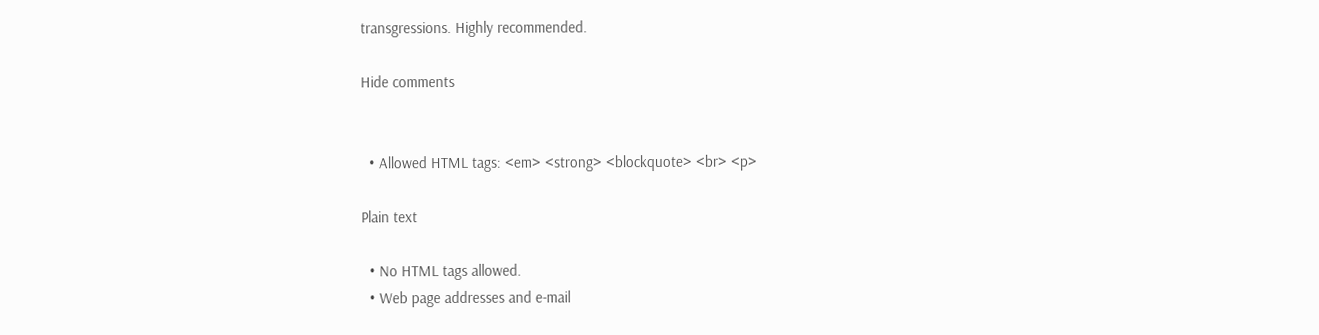transgressions. Highly recommended.

Hide comments


  • Allowed HTML tags: <em> <strong> <blockquote> <br> <p>

Plain text

  • No HTML tags allowed.
  • Web page addresses and e-mail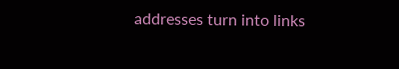addresses turn into links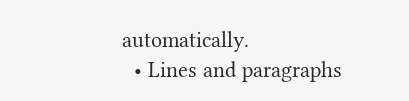automatically.
  • Lines and paragraphs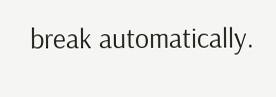break automatically.